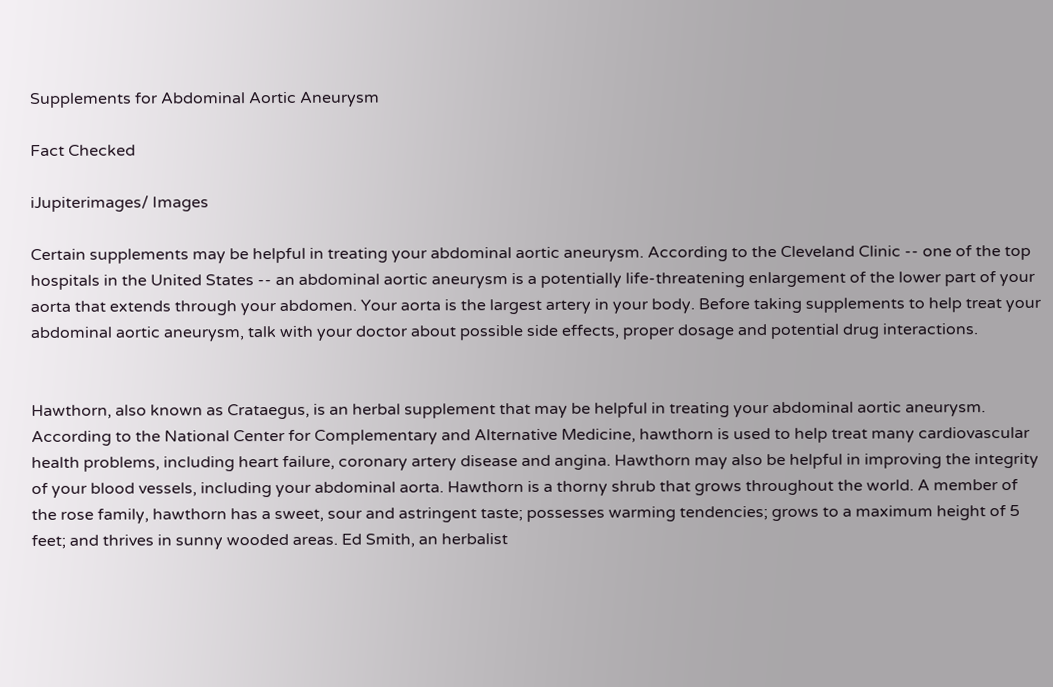Supplements for Abdominal Aortic Aneurysm

Fact Checked

iJupiterimages/ Images

Certain supplements may be helpful in treating your abdominal aortic aneurysm. According to the Cleveland Clinic -- one of the top hospitals in the United States -- an abdominal aortic aneurysm is a potentially life-threatening enlargement of the lower part of your aorta that extends through your abdomen. Your aorta is the largest artery in your body. Before taking supplements to help treat your abdominal aortic aneurysm, talk with your doctor about possible side effects, proper dosage and potential drug interactions.


Hawthorn, also known as Crataegus, is an herbal supplement that may be helpful in treating your abdominal aortic aneurysm. According to the National Center for Complementary and Alternative Medicine, hawthorn is used to help treat many cardiovascular health problems, including heart failure, coronary artery disease and angina. Hawthorn may also be helpful in improving the integrity of your blood vessels, including your abdominal aorta. Hawthorn is a thorny shrub that grows throughout the world. A member of the rose family, hawthorn has a sweet, sour and astringent taste; possesses warming tendencies; grows to a maximum height of 5 feet; and thrives in sunny wooded areas. Ed Smith, an herbalist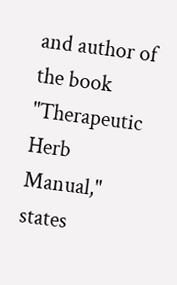and author of the book "Therapeutic Herb Manual," states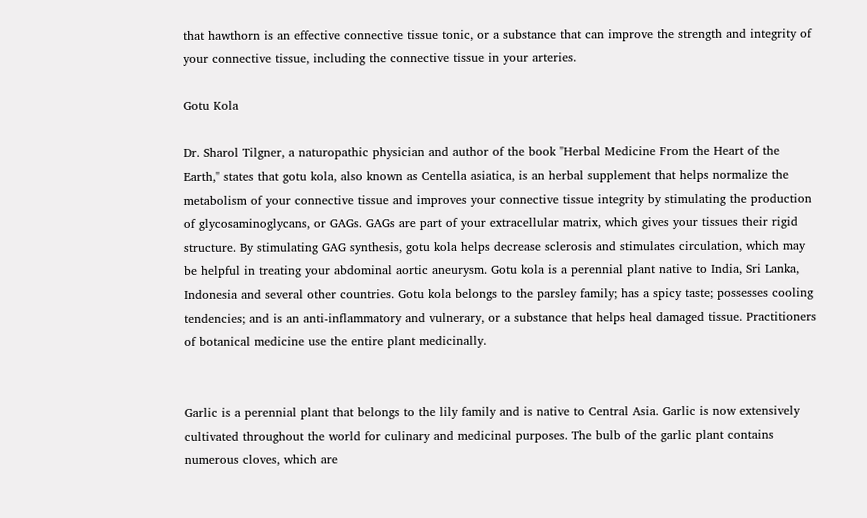that hawthorn is an effective connective tissue tonic, or a substance that can improve the strength and integrity of your connective tissue, including the connective tissue in your arteries.

Gotu Kola

Dr. Sharol Tilgner, a naturopathic physician and author of the book "Herbal Medicine From the Heart of the Earth," states that gotu kola, also known as Centella asiatica, is an herbal supplement that helps normalize the metabolism of your connective tissue and improves your connective tissue integrity by stimulating the production of glycosaminoglycans, or GAGs. GAGs are part of your extracellular matrix, which gives your tissues their rigid structure. By stimulating GAG synthesis, gotu kola helps decrease sclerosis and stimulates circulation, which may be helpful in treating your abdominal aortic aneurysm. Gotu kola is a perennial plant native to India, Sri Lanka, Indonesia and several other countries. Gotu kola belongs to the parsley family; has a spicy taste; possesses cooling tendencies; and is an anti-inflammatory and vulnerary, or a substance that helps heal damaged tissue. Practitioners of botanical medicine use the entire plant medicinally.


Garlic is a perennial plant that belongs to the lily family and is native to Central Asia. Garlic is now extensively cultivated throughout the world for culinary and medicinal purposes. The bulb of the garlic plant contains numerous cloves, which are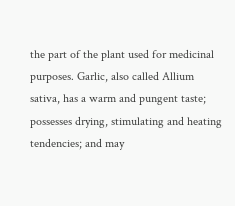the part of the plant used for medicinal purposes. Garlic, also called Allium sativa, has a warm and pungent taste; possesses drying, stimulating and heating tendencies; and may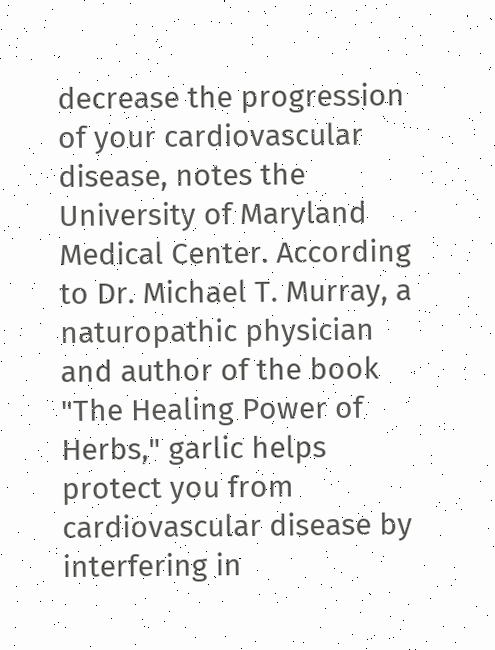decrease the progression of your cardiovascular disease, notes the University of Maryland Medical Center. According to Dr. Michael T. Murray, a naturopathic physician and author of the book "The Healing Power of Herbs," garlic helps protect you from cardiovascular disease by interfering in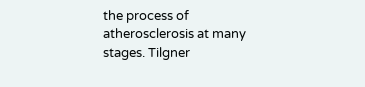the process of atherosclerosis at many stages. Tilgner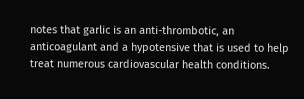notes that garlic is an anti-thrombotic, an anticoagulant and a hypotensive that is used to help treat numerous cardiovascular health conditions.